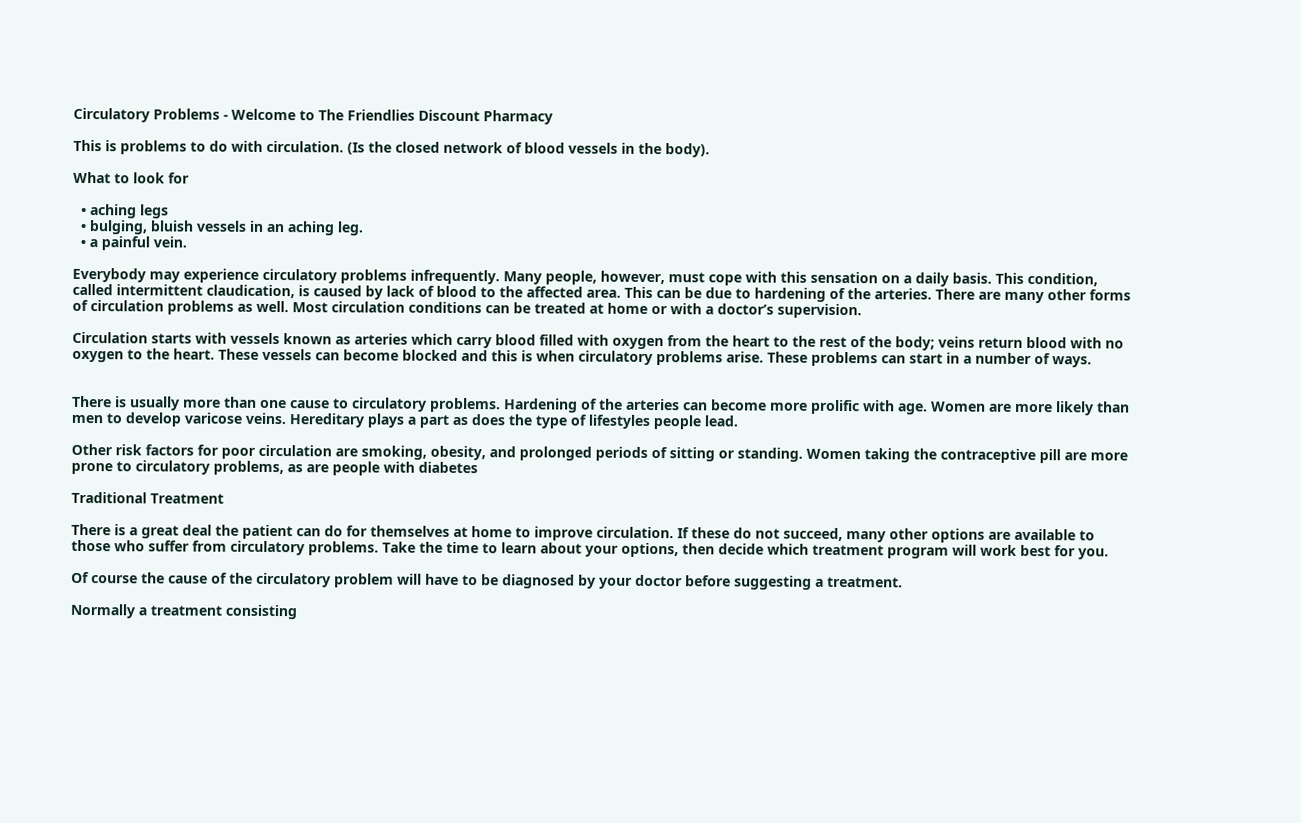Circulatory Problems - Welcome to The Friendlies Discount Pharmacy

This is problems to do with circulation. (Is the closed network of blood vessels in the body).

What to look for

  • aching legs
  • bulging, bluish vessels in an aching leg.
  • a painful vein.

Everybody may experience circulatory problems infrequently. Many people, however, must cope with this sensation on a daily basis. This condition, called intermittent claudication, is caused by lack of blood to the affected area. This can be due to hardening of the arteries. There are many other forms of circulation problems as well. Most circulation conditions can be treated at home or with a doctor’s supervision.

Circulation starts with vessels known as arteries which carry blood filled with oxygen from the heart to the rest of the body; veins return blood with no oxygen to the heart. These vessels can become blocked and this is when circulatory problems arise. These problems can start in a number of ways.


There is usually more than one cause to circulatory problems. Hardening of the arteries can become more prolific with age. Women are more likely than men to develop varicose veins. Hereditary plays a part as does the type of lifestyles people lead.

Other risk factors for poor circulation are smoking, obesity, and prolonged periods of sitting or standing. Women taking the contraceptive pill are more prone to circulatory problems, as are people with diabetes

Traditional Treatment

There is a great deal the patient can do for themselves at home to improve circulation. If these do not succeed, many other options are available to those who suffer from circulatory problems. Take the time to learn about your options, then decide which treatment program will work best for you.

Of course the cause of the circulatory problem will have to be diagnosed by your doctor before suggesting a treatment.

Normally a treatment consisting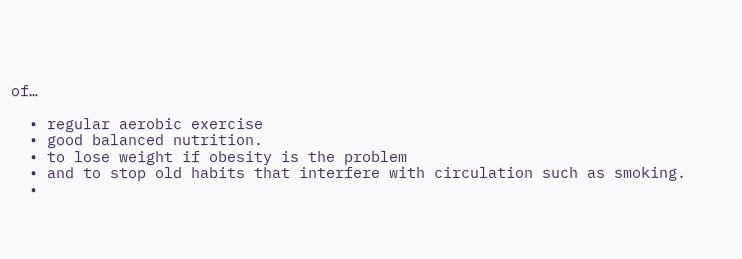of…

  • regular aerobic exercise
  • good balanced nutrition.
  • to lose weight if obesity is the problem
  • and to stop old habits that interfere with circulation such as smoking.
  •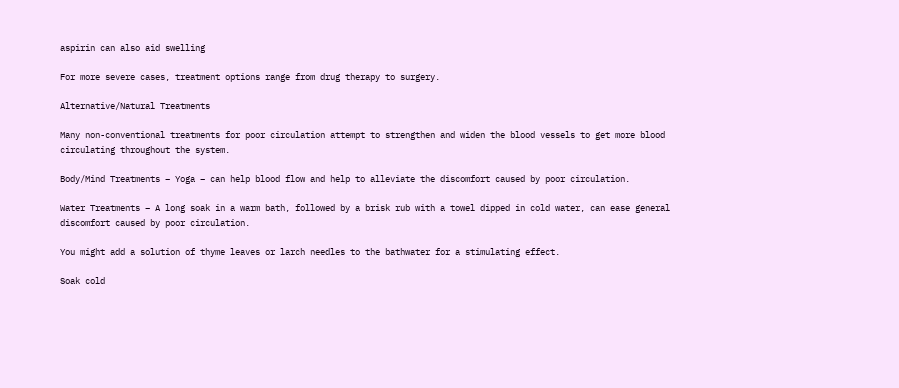aspirin can also aid swelling

For more severe cases, treatment options range from drug therapy to surgery.

Alternative/Natural Treatments

Many non-conventional treatments for poor circulation attempt to strengthen and widen the blood vessels to get more blood circulating throughout the system.

Body/Mind Treatments – Yoga – can help blood flow and help to alleviate the discomfort caused by poor circulation.

Water Treatments – A long soak in a warm bath, followed by a brisk rub with a towel dipped in cold water, can ease general discomfort caused by poor circulation.

You might add a solution of thyme leaves or larch needles to the bathwater for a stimulating effect.

Soak cold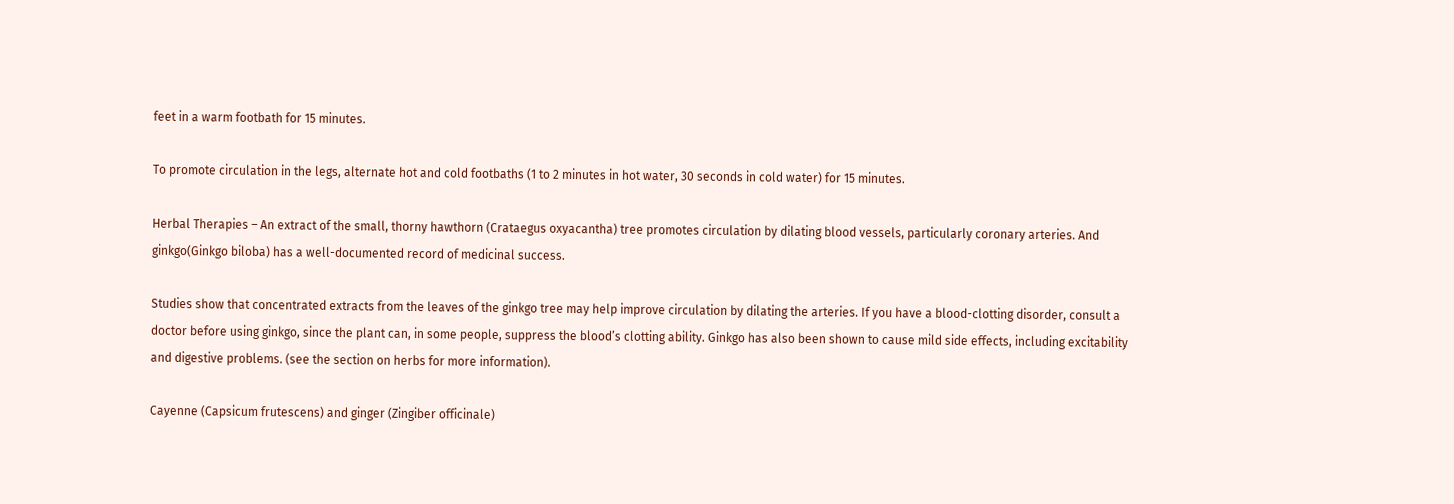feet in a warm footbath for 15 minutes.

To promote circulation in the legs, alternate hot and cold footbaths (1 to 2 minutes in hot water, 30 seconds in cold water) for 15 minutes.

Herbal Therapies – An extract of the small, thorny hawthorn (Crataegus oxyacantha) tree promotes circulation by dilating blood vessels, particularly coronary arteries. And ginkgo(Ginkgo biloba) has a well-documented record of medicinal success.

Studies show that concentrated extracts from the leaves of the ginkgo tree may help improve circulation by dilating the arteries. If you have a blood-clotting disorder, consult a doctor before using ginkgo, since the plant can, in some people, suppress the blood’s clotting ability. Ginkgo has also been shown to cause mild side effects, including excitability and digestive problems. (see the section on herbs for more information).

Cayenne (Capsicum frutescens) and ginger (Zingiber officinale)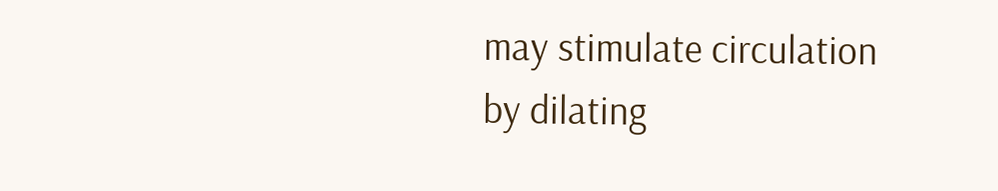may stimulate circulation by dilating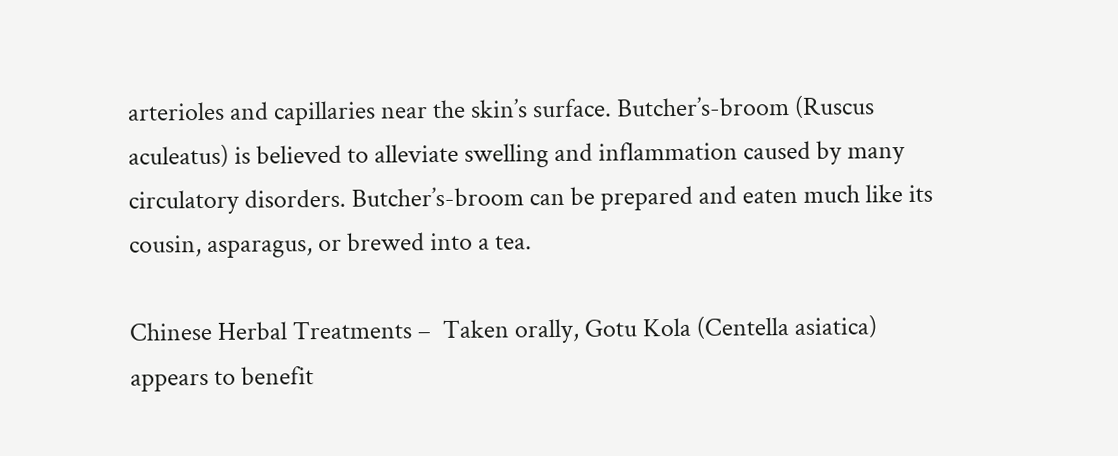arterioles and capillaries near the skin’s surface. Butcher’s-broom (Ruscus aculeatus) is believed to alleviate swelling and inflammation caused by many circulatory disorders. Butcher’s-broom can be prepared and eaten much like its cousin, asparagus, or brewed into a tea.

Chinese Herbal Treatments –  Taken orally, Gotu Kola (Centella asiatica) appears to benefit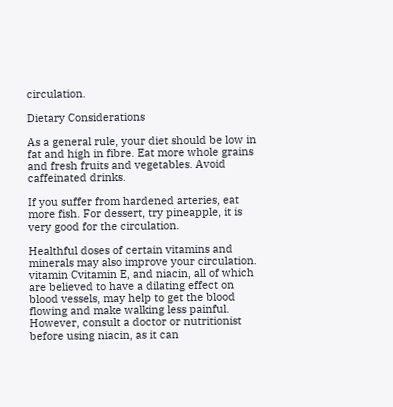circulation.

Dietary Considerations

As a general rule, your diet should be low in fat and high in fibre. Eat more whole grains and fresh fruits and vegetables. Avoid caffeinated drinks.

If you suffer from hardened arteries, eat more fish. For dessert, try pineapple, it is very good for the circulation.

Healthful doses of certain vitamins and minerals may also improve your circulation. vitamin Cvitamin E, and niacin, all of which are believed to have a dilating effect on blood vessels, may help to get the blood flowing and make walking less painful. However, consult a doctor or nutritionist before using niacin, as it can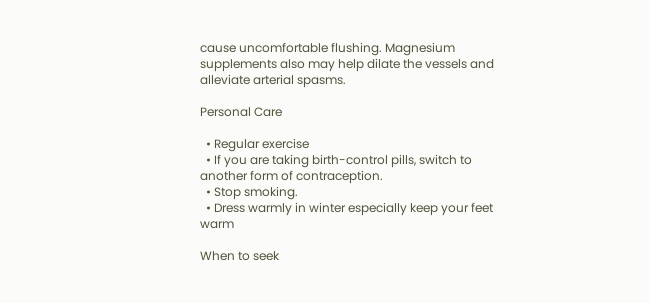cause uncomfortable flushing. Magnesium supplements also may help dilate the vessels and alleviate arterial spasms.

Personal Care

  • Regular exercise
  • If you are taking birth-control pills, switch to another form of contraception.
  • Stop smoking.
  • Dress warmly in winter especially keep your feet warm

When to seek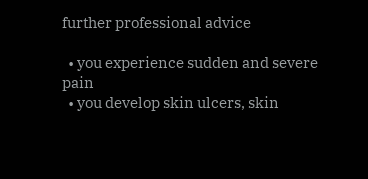further professional advice

  • you experience sudden and severe pain
  • you develop skin ulcers, skin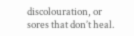discolouration, or sores that don’t heal.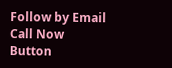Follow by Email
Call Now Button